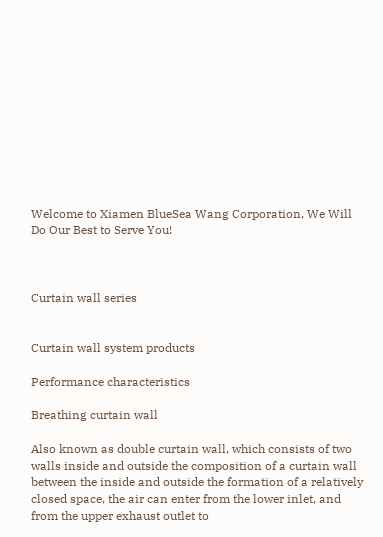Welcome to Xiamen BlueSea Wang Corporation, We Will Do Our Best to Serve You!



Curtain wall series


Curtain wall system products

Performance characteristics

Breathing curtain wall

Also known as double curtain wall, which consists of two walls inside and outside the composition of a curtain wall between the inside and outside the formation of a relatively closed space, the air can enter from the lower inlet, and from the upper exhaust outlet to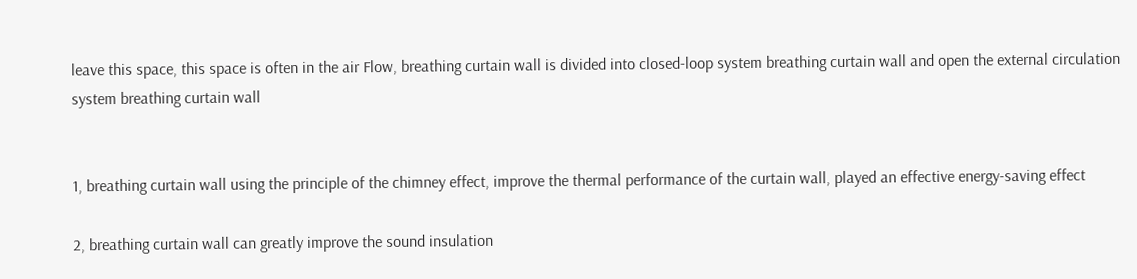leave this space, this space is often in the air Flow, breathing curtain wall is divided into closed-loop system breathing curtain wall and open the external circulation system breathing curtain wall


1, breathing curtain wall using the principle of the chimney effect, improve the thermal performance of the curtain wall, played an effective energy-saving effect

2, breathing curtain wall can greatly improve the sound insulation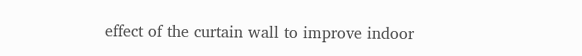effect of the curtain wall to improve indoor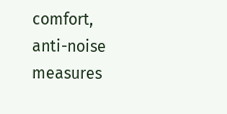comfort, anti-noise measures